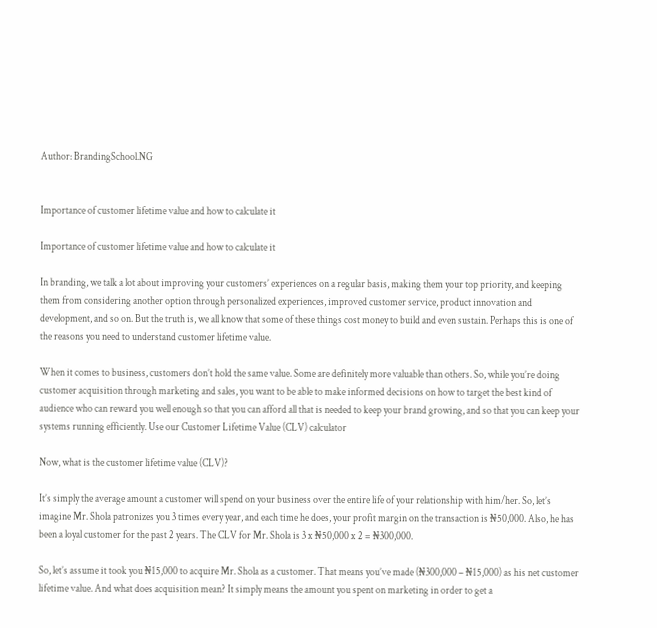Author: BrandingSchool.NG


Importance of customer lifetime value and how to calculate it

Importance of customer lifetime value and how to calculate it

In branding, we talk a lot about improving your customers’ experiences on a regular basis, making them your top priority, and keeping them from considering another option through personalized experiences, improved customer service, product innovation and development, and so on. But the truth is, we all know that some of these things cost money to build and even sustain. Perhaps this is one of the reasons you need to understand customer lifetime value.

When it comes to business, customers don’t hold the same value. Some are definitely more valuable than others. So, while you’re doing customer acquisition through marketing and sales, you want to be able to make informed decisions on how to target the best kind of audience who can reward you well enough so that you can afford all that is needed to keep your brand growing, and so that you can keep your systems running efficiently. Use our Customer Lifetime Value (CLV) calculator

Now, what is the customer lifetime value (CLV)?

It’s simply the average amount a customer will spend on your business over the entire life of your relationship with him/her. So, let’s imagine Mr. Shola patronizes you 3 times every year, and each time he does, your profit margin on the transaction is ₦50,000. Also, he has been a loyal customer for the past 2 years. The CLV for Mr. Shola is 3 x ₦50,000 x 2 = ₦300,000.

So, let’s assume it took you ₦15,000 to acquire Mr. Shola as a customer. That means you’ve made (₦300,000 – ₦15,000) as his net customer lifetime value. And what does acquisition mean? It simply means the amount you spent on marketing in order to get a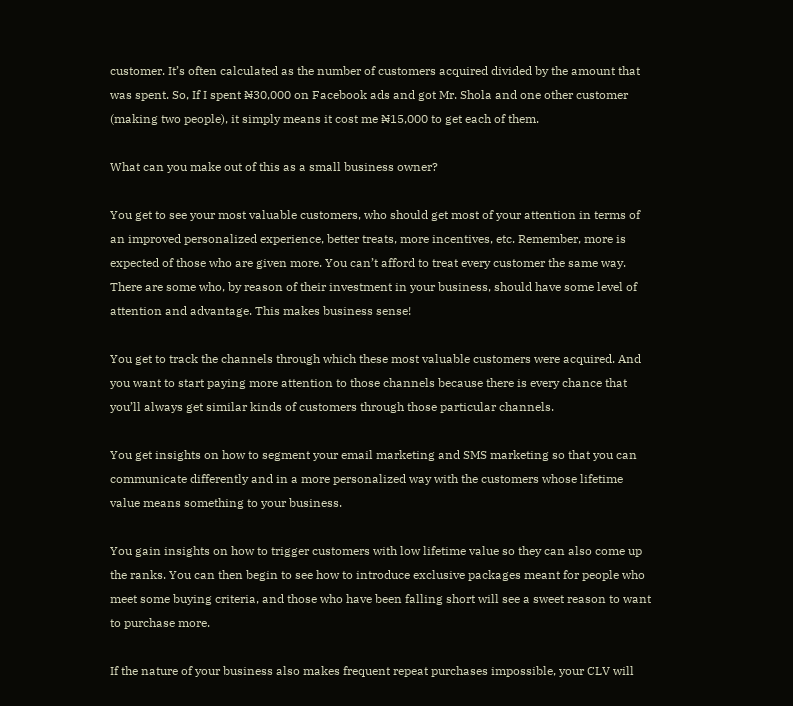customer. It’s often calculated as the number of customers acquired divided by the amount that was spent. So, If I spent ₦30,000 on Facebook ads and got Mr. Shola and one other customer (making two people), it simply means it cost me ₦15,000 to get each of them.

What can you make out of this as a small business owner?

You get to see your most valuable customers, who should get most of your attention in terms of an improved personalized experience, better treats, more incentives, etc. Remember, more is expected of those who are given more. You can’t afford to treat every customer the same way. There are some who, by reason of their investment in your business, should have some level of attention and advantage. This makes business sense!

You get to track the channels through which these most valuable customers were acquired. And you want to start paying more attention to those channels because there is every chance that you’ll always get similar kinds of customers through those particular channels.

You get insights on how to segment your email marketing and SMS marketing so that you can communicate differently and in a more personalized way with the customers whose lifetime value means something to your business.

You gain insights on how to trigger customers with low lifetime value so they can also come up the ranks. You can then begin to see how to introduce exclusive packages meant for people who meet some buying criteria, and those who have been falling short will see a sweet reason to want to purchase more.

If the nature of your business also makes frequent repeat purchases impossible, your CLV will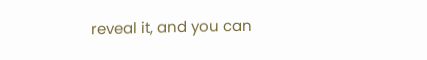reveal it, and you can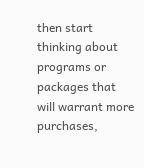then start thinking about programs or packages that will warrant more purchases,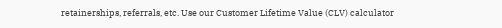retainerships, referrals, etc. Use our Customer Lifetime Value (CLV) calculator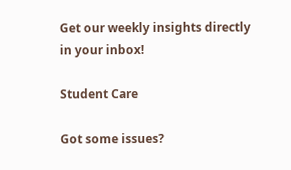Get our weekly insights directly in your inbox!

Student Care

Got some issues?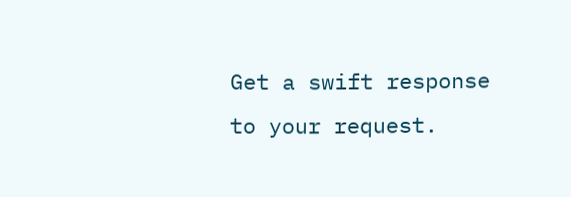Get a swift response to your request.